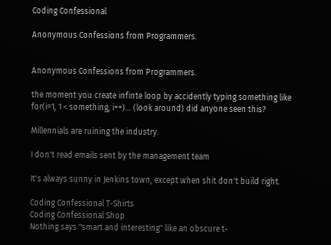Coding Confessional

Anonymous Confessions from Programmers.


Anonymous Confessions from Programmers.

the moment you create infinte loop by accidently typing something like for(i=1, 1 < something, i++)... (look around) did anyone seen this?

Millennials are ruining the industry.

I don't read emails sent by the management team

It's always sunny in Jenkins town, except when shit don't build right.

Coding Confessional T-Shirts
Coding Confessional Shop
Nothing says "smart and interesting" like an obscure t-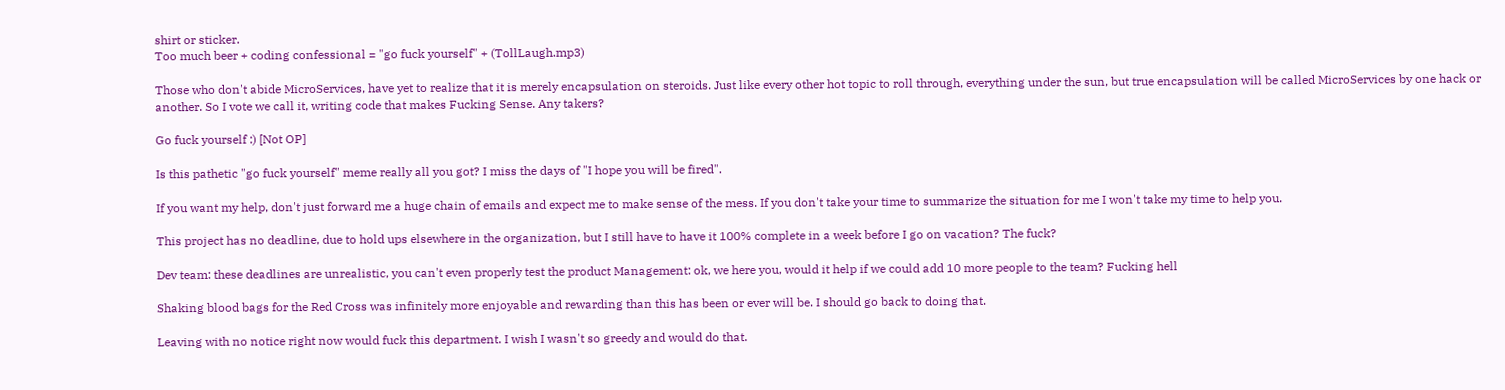shirt or sticker.
Too much beer + coding confessional = "go fuck yourself" + (TollLaugh.mp3)

Those who don't abide MicroServices, have yet to realize that it is merely encapsulation on steroids. Just like every other hot topic to roll through, everything under the sun, but true encapsulation will be called MicroServices by one hack or another. So I vote we call it, writing code that makes Fucking Sense. Any takers?

Go fuck yourself :) [Not OP]

Is this pathetic "go fuck yourself" meme really all you got? I miss the days of "I hope you will be fired".

If you want my help, don't just forward me a huge chain of emails and expect me to make sense of the mess. If you don't take your time to summarize the situation for me I won't take my time to help you.

This project has no deadline, due to hold ups elsewhere in the organization, but I still have to have it 100% complete in a week before I go on vacation? The fuck?

Dev team: these deadlines are unrealistic, you can't even properly test the product Management: ok, we here you, would it help if we could add 10 more people to the team? Fucking hell

Shaking blood bags for the Red Cross was infinitely more enjoyable and rewarding than this has been or ever will be. I should go back to doing that.

Leaving with no notice right now would fuck this department. I wish I wasn't so greedy and would do that.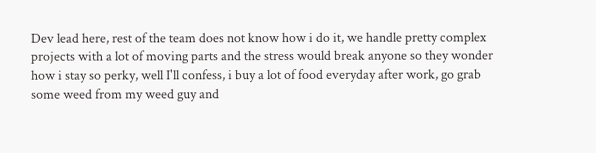Dev lead here, rest of the team does not know how i do it, we handle pretty complex projects with a lot of moving parts and the stress would break anyone so they wonder how i stay so perky, well I'll confess, i buy a lot of food everyday after work, go grab some weed from my weed guy and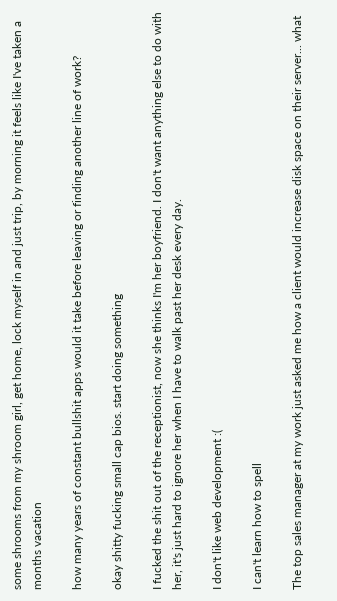some shrooms from my shroom girl, get home, lock myself in and just trip, by morning it feels like I've taken a months vacation

how many years of constant bullshit apps would it take before leaving or finding another line of work?

okay shitty fucking small cap bios. start doing something

I fucked the shit out of the receptionist, now she thinks I'm her boyfriend. I don't want anything else to do with her, it's just hard to ignore her when I have to walk past her desk every day.

I don't like web development :(

I can't learn how to spell

The top sales manager at my work just asked me how a client would increase disk space on their server... what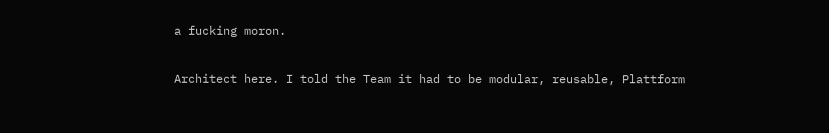a fucking moron.

Architect here. I told the Team it had to be modular, reusable, Plattform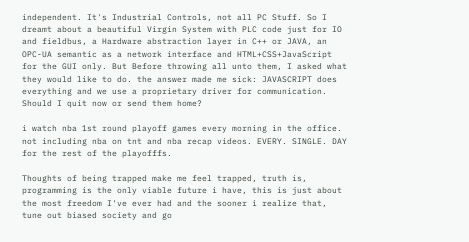independent. It's Industrial Controls, not all PC Stuff. So I dreamt about a beautiful Virgin System with PLC code just for IO and fieldbus, a Hardware abstraction layer in C++ or JAVA, an OPC-UA semantic as a network interface and HTML+CSS+JavaScript for the GUI only. But Before throwing all unto them, I asked what they would like to do. the answer made me sick: JAVASCRIPT does everything and we use a proprietary driver for communication. Should I quit now or send them home?

i watch nba 1st round playoff games every morning in the office. not including nba on tnt and nba recap videos. EVERY. SINGLE. DAY for the rest of the playofffs.

Thoughts of being trapped make me feel trapped, truth is, programming is the only viable future i have, this is just about the most freedom I've ever had and the sooner i realize that, tune out biased society and go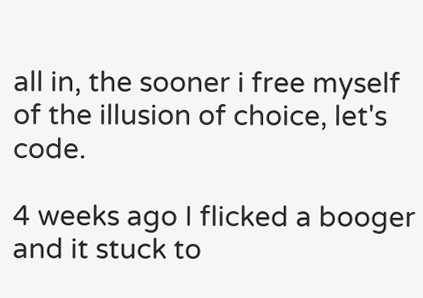all in, the sooner i free myself of the illusion of choice, let's code.

4 weeks ago I flicked a booger and it stuck to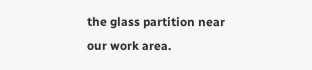the glass partition near our work area.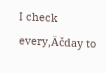I check every‚Äčday to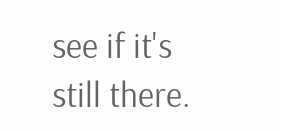see if it's still there.